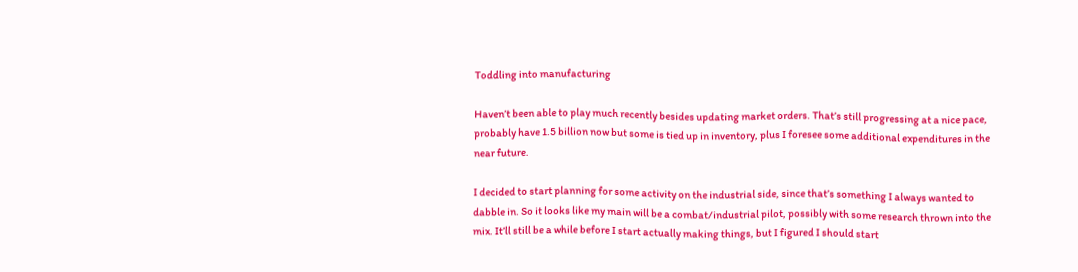Toddling into manufacturing

Haven’t been able to play much recently besides updating market orders. That’s still progressing at a nice pace, probably have 1.5 billion now but some is tied up in inventory, plus I foresee some additional expenditures in the near future.

I decided to start planning for some activity on the industrial side, since that’s something I always wanted to dabble in. So it looks like my main will be a combat/industrial pilot, possibly with some research thrown into the mix. It’ll still be a while before I start actually making things, but I figured I should start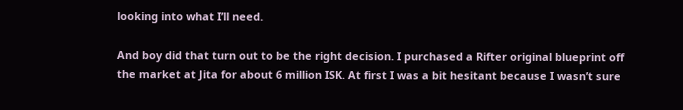looking into what I’ll need.

And boy did that turn out to be the right decision. I purchased a Rifter original blueprint off the market at Jita for about 6 million ISK. At first I was a bit hesitant because I wasn’t sure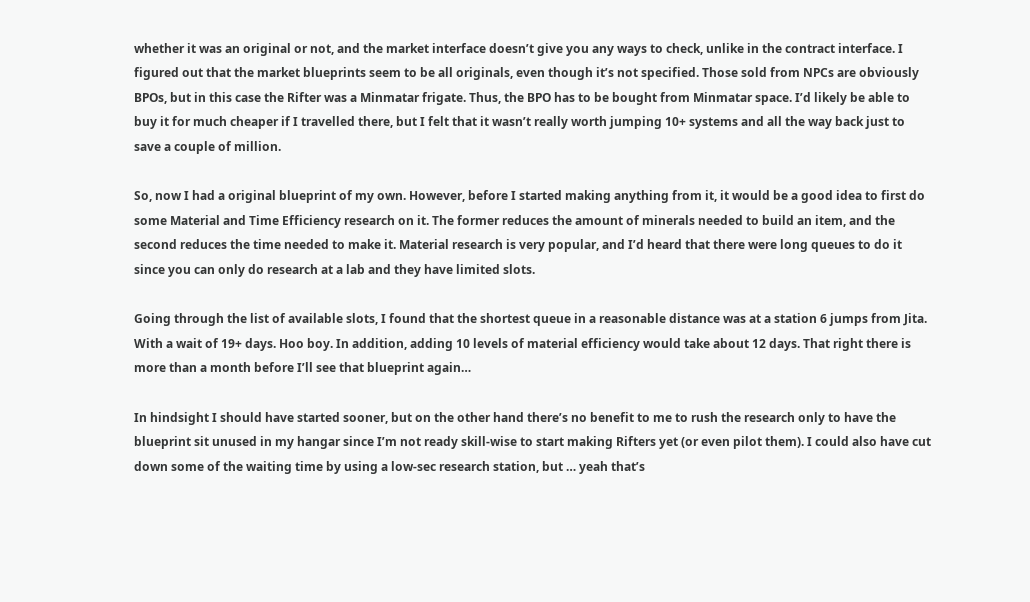whether it was an original or not, and the market interface doesn’t give you any ways to check, unlike in the contract interface. I figured out that the market blueprints seem to be all originals, even though it’s not specified. Those sold from NPCs are obviously BPOs, but in this case the Rifter was a Minmatar frigate. Thus, the BPO has to be bought from Minmatar space. I’d likely be able to buy it for much cheaper if I travelled there, but I felt that it wasn’t really worth jumping 10+ systems and all the way back just to save a couple of million.

So, now I had a original blueprint of my own. However, before I started making anything from it, it would be a good idea to first do some Material and Time Efficiency research on it. The former reduces the amount of minerals needed to build an item, and the second reduces the time needed to make it. Material research is very popular, and I’d heard that there were long queues to do it since you can only do research at a lab and they have limited slots.

Going through the list of available slots, I found that the shortest queue in a reasonable distance was at a station 6 jumps from Jita. With a wait of 19+ days. Hoo boy. In addition, adding 10 levels of material efficiency would take about 12 days. That right there is more than a month before I’ll see that blueprint again…

In hindsight I should have started sooner, but on the other hand there’s no benefit to me to rush the research only to have the blueprint sit unused in my hangar since I’m not ready skill-wise to start making Rifters yet (or even pilot them). I could also have cut down some of the waiting time by using a low-sec research station, but … yeah that’s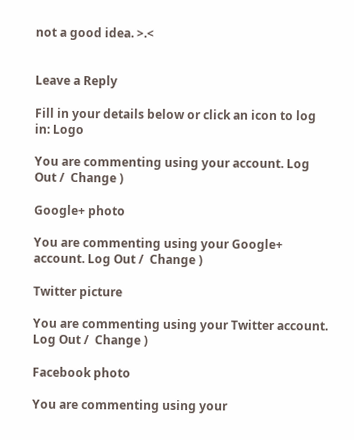not a good idea. >.<


Leave a Reply

Fill in your details below or click an icon to log in: Logo

You are commenting using your account. Log Out /  Change )

Google+ photo

You are commenting using your Google+ account. Log Out /  Change )

Twitter picture

You are commenting using your Twitter account. Log Out /  Change )

Facebook photo

You are commenting using your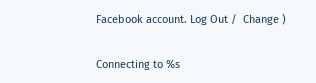Facebook account. Log Out /  Change )


Connecting to %s